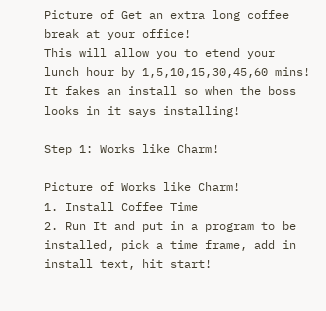Picture of Get an extra long coffee break at your office!
This will allow you to etend your lunch hour by 1,5,10,15,30,45,60 mins! It fakes an install so when the boss looks in it says installing!

Step 1: Works like Charm!

Picture of Works like Charm!
1. Install Coffee Time
2. Run It and put in a program to be installed, pick a time frame, add in install text, hit start!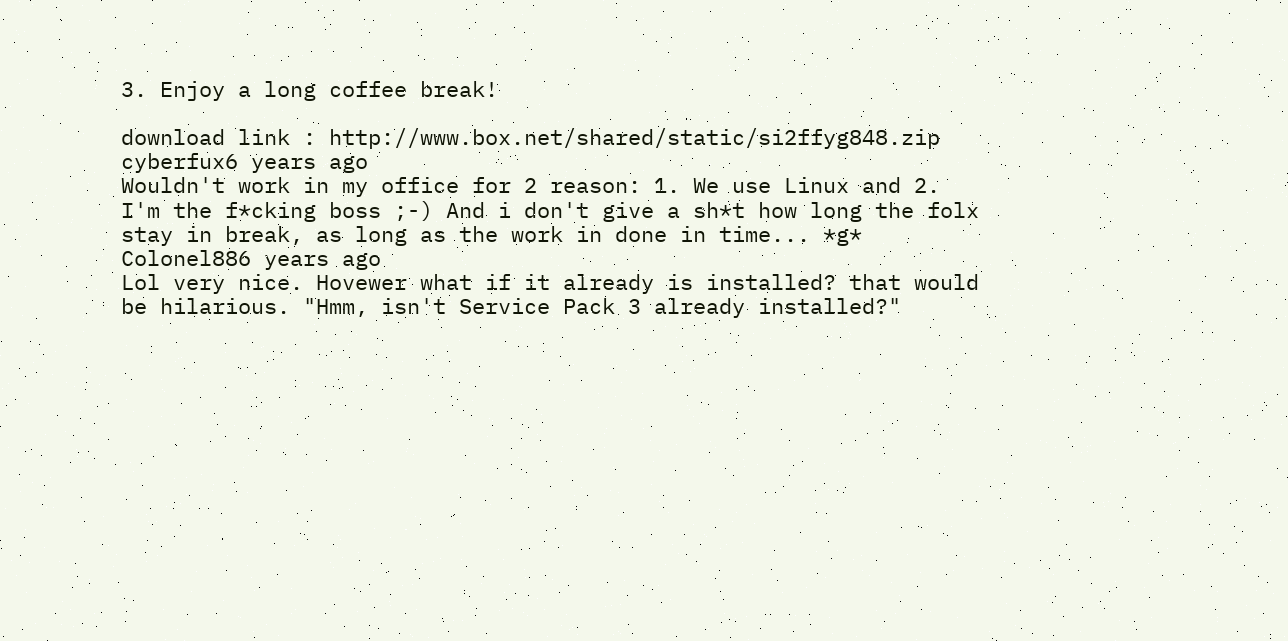3. Enjoy a long coffee break!

download link : http://www.box.net/shared/static/si2ffyg848.zip
cyberfux6 years ago
Wouldn't work in my office for 2 reason: 1. We use Linux and 2. I'm the f*cking boss ;-) And i don't give a sh*t how long the folx stay in break, as long as the work in done in time... *g*
Colonel886 years ago
Lol very nice. Hovewer what if it already is installed? that would be hilarious. "Hmm, isn't Service Pack 3 already installed?"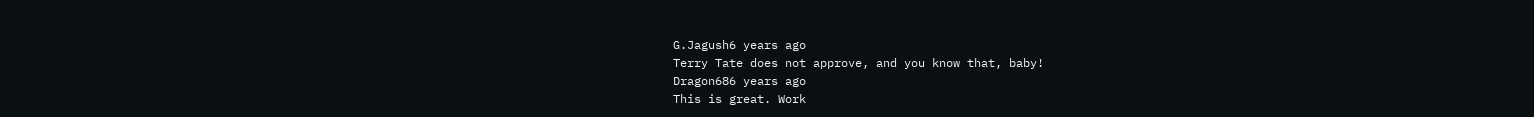G.Jagush6 years ago
Terry Tate does not approve, and you know that, baby!
Dragon686 years ago
This is great. Work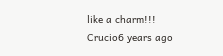like a charm!!!
Crucio6 years ago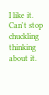I like it. Can't stop chuckling thinking about it.